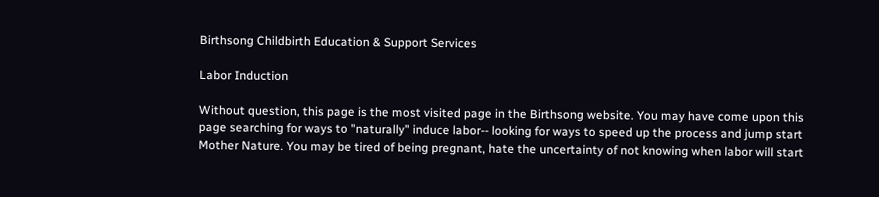Birthsong Childbirth Education & Support Services

Labor Induction

Without question, this page is the most visited page in the Birthsong website. You may have come upon this page searching for ways to "naturally" induce labor-- looking for ways to speed up the process and jump start Mother Nature. You may be tired of being pregnant, hate the uncertainty of not knowing when labor will start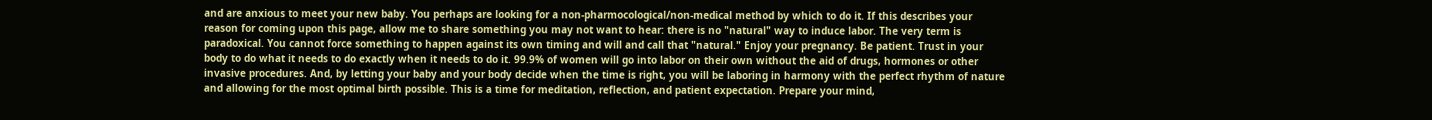and are anxious to meet your new baby. You perhaps are looking for a non-pharmocological/non-medical method by which to do it. If this describes your reason for coming upon this page, allow me to share something you may not want to hear: there is no "natural" way to induce labor. The very term is paradoxical. You cannot force something to happen against its own timing and will and call that "natural." Enjoy your pregnancy. Be patient. Trust in your body to do what it needs to do exactly when it needs to do it. 99.9% of women will go into labor on their own without the aid of drugs, hormones or other invasive procedures. And, by letting your baby and your body decide when the time is right, you will be laboring in harmony with the perfect rhythm of nature and allowing for the most optimal birth possible. This is a time for meditation, reflection, and patient expectation. Prepare your mind,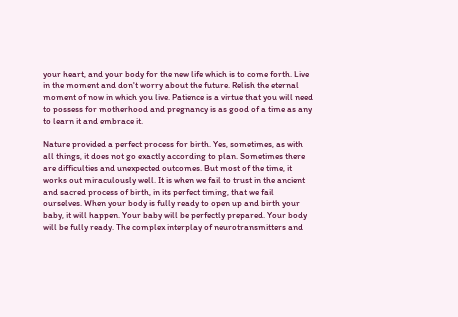your heart, and your body for the new life which is to come forth. Live in the moment and don't worry about the future. Relish the eternal moment of now in which you live. Patience is a virtue that you will need to possess for motherhood and pregnancy is as good of a time as any to learn it and embrace it.

Nature provided a perfect process for birth. Yes, sometimes, as with all things, it does not go exactly according to plan. Sometimes there are difficulties and unexpected outcomes. But most of the time, it works out miraculously well. It is when we fail to trust in the ancient and sacred process of birth, in its perfect timing, that we fail ourselves. When your body is fully ready to open up and birth your baby, it will happen. Your baby will be perfectly prepared. Your body will be fully ready. The complex interplay of neurotransmitters and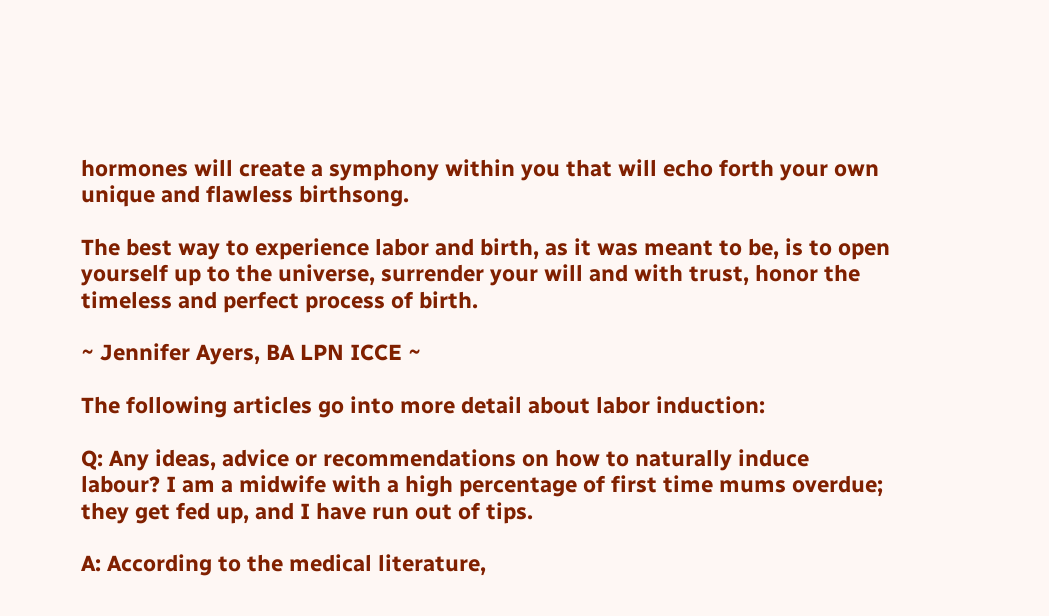hormones will create a symphony within you that will echo forth your own unique and flawless birthsong.

The best way to experience labor and birth, as it was meant to be, is to open yourself up to the universe, surrender your will and with trust, honor the timeless and perfect process of birth.

~ Jennifer Ayers, BA LPN ICCE ~

The following articles go into more detail about labor induction:

Q: Any ideas, advice or recommendations on how to naturally induce labour? I am a midwife with a high percentage of first time mums overdue; they get fed up, and I have run out of tips.

A: According to the medical literature,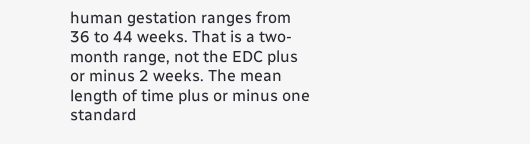human gestation ranges from 36 to 44 weeks. That is a two-month range, not the EDC plus or minus 2 weeks. The mean length of time plus or minus one standard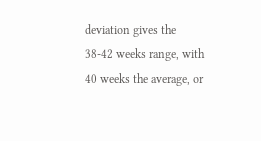deviation gives the 38-42 weeks range, with 40 weeks the average, or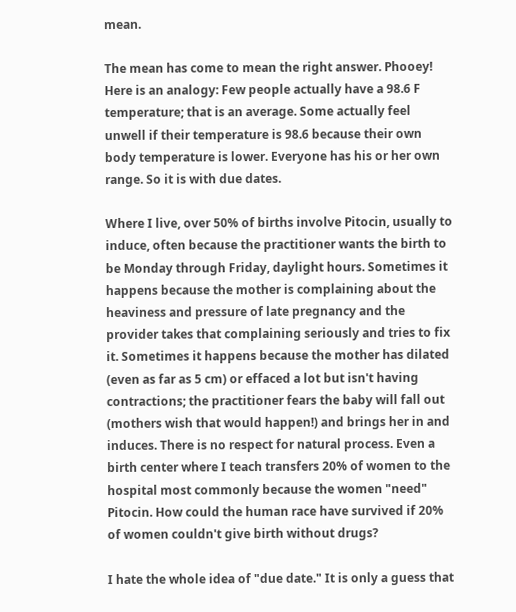mean.

The mean has come to mean the right answer. Phooey! Here is an analogy: Few people actually have a 98.6 F temperature; that is an average. Some actually feel unwell if their temperature is 98.6 because their own body temperature is lower. Everyone has his or her own range. So it is with due dates.

Where I live, over 50% of births involve Pitocin, usually to induce, often because the practitioner wants the birth to be Monday through Friday, daylight hours. Sometimes it happens because the mother is complaining about the heaviness and pressure of late pregnancy and the provider takes that complaining seriously and tries to fix it. Sometimes it happens because the mother has dilated (even as far as 5 cm) or effaced a lot but isn't having contractions; the practitioner fears the baby will fall out (mothers wish that would happen!) and brings her in and induces. There is no respect for natural process. Even a birth center where I teach transfers 20% of women to the hospital most commonly because the women "need" Pitocin. How could the human race have survived if 20% of women couldn't give birth without drugs?

I hate the whole idea of "due date." It is only a guess that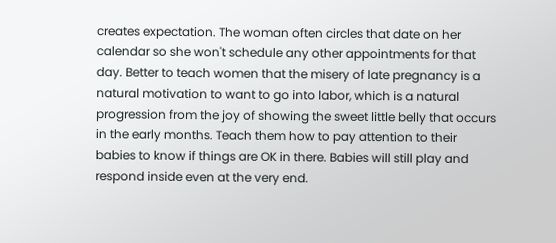creates expectation. The woman often circles that date on her calendar so she won't schedule any other appointments for that day. Better to teach women that the misery of late pregnancy is a natural motivation to want to go into labor, which is a natural progression from the joy of showing the sweet little belly that occurs in the early months. Teach them how to pay attention to their babies to know if things are OK in there. Babies will still play and respond inside even at the very end.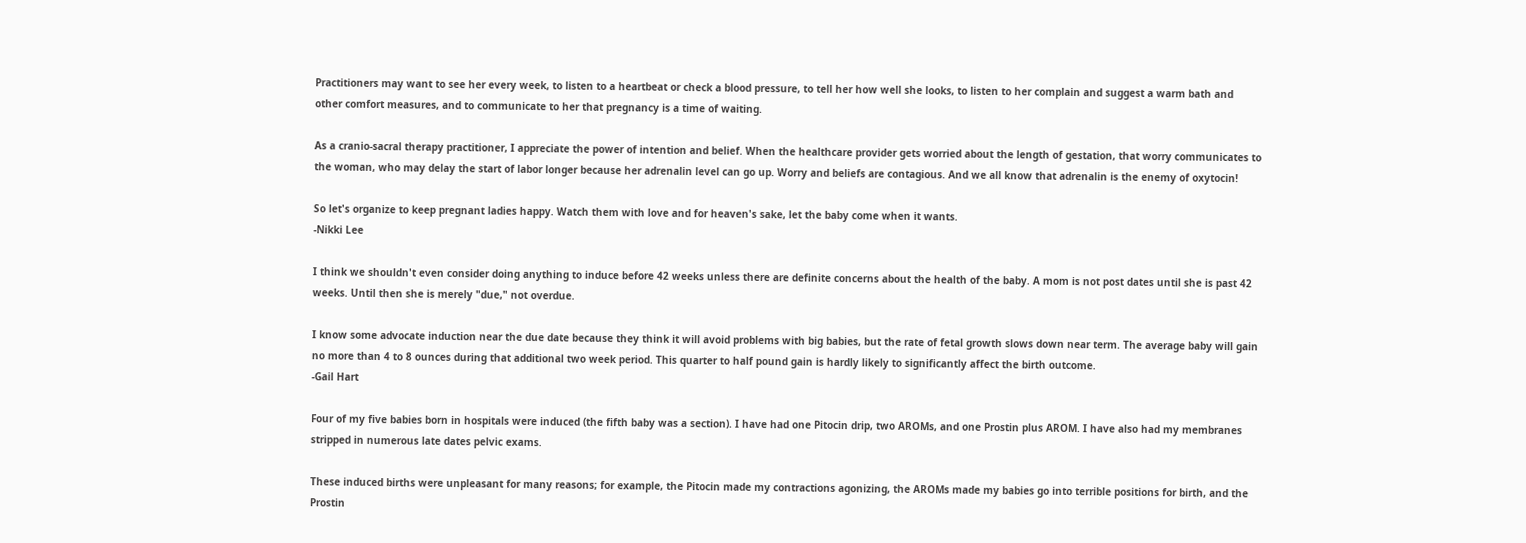Practitioners may want to see her every week, to listen to a heartbeat or check a blood pressure, to tell her how well she looks, to listen to her complain and suggest a warm bath and other comfort measures, and to communicate to her that pregnancy is a time of waiting.

As a cranio-sacral therapy practitioner, I appreciate the power of intention and belief. When the healthcare provider gets worried about the length of gestation, that worry communicates to the woman, who may delay the start of labor longer because her adrenalin level can go up. Worry and beliefs are contagious. And we all know that adrenalin is the enemy of oxytocin!

So let's organize to keep pregnant ladies happy. Watch them with love and for heaven's sake, let the baby come when it wants.
-Nikki Lee

I think we shouldn't even consider doing anything to induce before 42 weeks unless there are definite concerns about the health of the baby. A mom is not post dates until she is past 42 weeks. Until then she is merely "due," not overdue.

I know some advocate induction near the due date because they think it will avoid problems with big babies, but the rate of fetal growth slows down near term. The average baby will gain no more than 4 to 8 ounces during that additional two week period. This quarter to half pound gain is hardly likely to significantly affect the birth outcome.
-Gail Hart

Four of my five babies born in hospitals were induced (the fifth baby was a section). I have had one Pitocin drip, two AROMs, and one Prostin plus AROM. I have also had my membranes stripped in numerous late dates pelvic exams.

These induced births were unpleasant for many reasons; for example, the Pitocin made my contractions agonizing, the AROMs made my babies go into terrible positions for birth, and the Prostin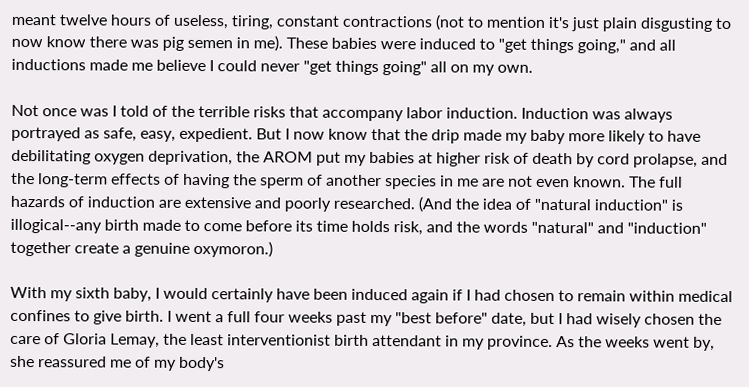meant twelve hours of useless, tiring, constant contractions (not to mention it's just plain disgusting to now know there was pig semen in me). These babies were induced to "get things going," and all inductions made me believe I could never "get things going" all on my own.

Not once was I told of the terrible risks that accompany labor induction. Induction was always portrayed as safe, easy, expedient. But I now know that the drip made my baby more likely to have debilitating oxygen deprivation, the AROM put my babies at higher risk of death by cord prolapse, and the long-term effects of having the sperm of another species in me are not even known. The full hazards of induction are extensive and poorly researched. (And the idea of "natural induction" is illogical--any birth made to come before its time holds risk, and the words "natural" and "induction" together create a genuine oxymoron.)

With my sixth baby, I would certainly have been induced again if I had chosen to remain within medical confines to give birth. I went a full four weeks past my "best before" date, but I had wisely chosen the care of Gloria Lemay, the least interventionist birth attendant in my province. As the weeks went by, she reassured me of my body's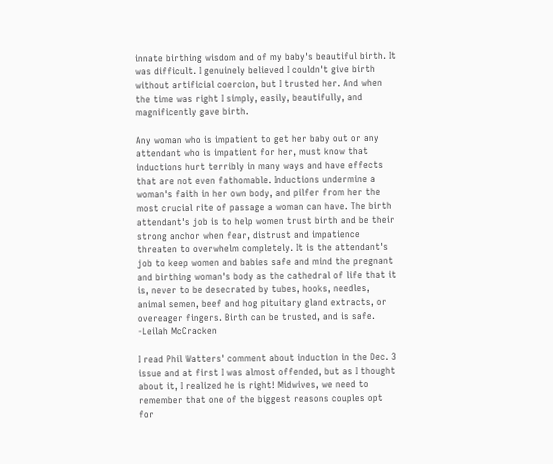innate birthing wisdom and of my baby's beautiful birth. It was difficult. I genuinely believed I couldn't give birth without artificial coercion, but I trusted her. And when the time was right I simply, easily, beautifully, and magnificently gave birth.

Any woman who is impatient to get her baby out or any attendant who is impatient for her, must know that inductions hurt terribly in many ways and have effects that are not even fathomable. Inductions undermine a woman's faith in her own body, and pilfer from her the most crucial rite of passage a woman can have. The birth attendant's job is to help women trust birth and be their strong anchor when fear, distrust and impatience threaten to overwhelm completely. It is the attendant's job to keep women and babies safe and mind the pregnant and birthing woman's body as the cathedral of life that it is, never to be desecrated by tubes, hooks, needles, animal semen, beef and hog pituitary gland extracts, or overeager fingers. Birth can be trusted, and is safe.
-Leilah McCracken

I read Phil Watters' comment about induction in the Dec. 3 issue and at first I was almost offended, but as I thought about it, I realized he is right! Midwives, we need to remember that one of the biggest reasons couples opt for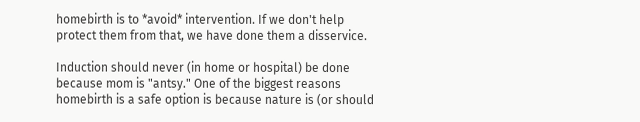homebirth is to *avoid* intervention. If we don't help protect them from that, we have done them a disservice.

Induction should never (in home or hospital) be done because mom is "antsy." One of the biggest reasons homebirth is a safe option is because nature is (or should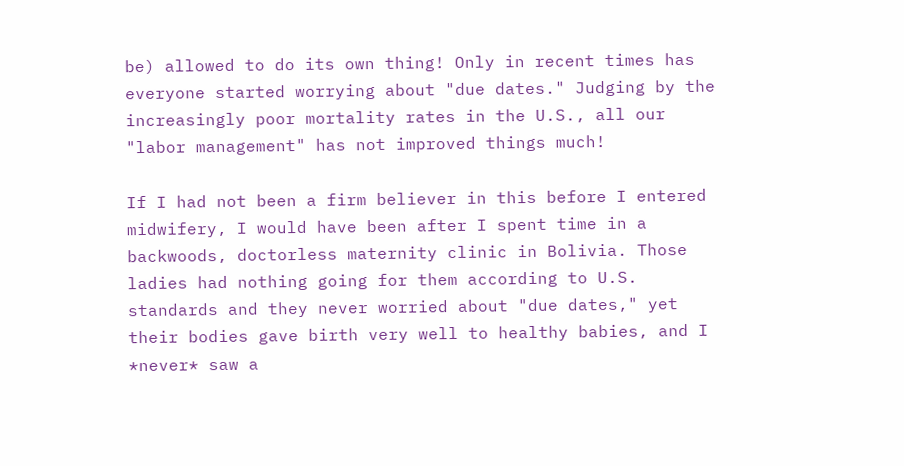be) allowed to do its own thing! Only in recent times has everyone started worrying about "due dates." Judging by the increasingly poor mortality rates in the U.S., all our "labor management" has not improved things much!

If I had not been a firm believer in this before I entered midwifery, I would have been after I spent time in a backwoods, doctorless maternity clinic in Bolivia. Those ladies had nothing going for them according to U.S. standards and they never worried about "due dates," yet their bodies gave birth very well to healthy babies, and I *never* saw a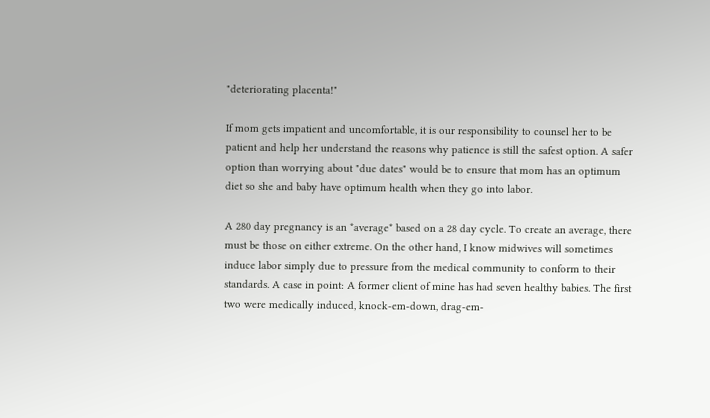"deteriorating placenta!"

If mom gets impatient and uncomfortable, it is our responsibility to counsel her to be patient and help her understand the reasons why patience is still the safest option. A safer option than worrying about "due dates" would be to ensure that mom has an optimum diet so she and baby have optimum health when they go into labor.

A 280 day pregnancy is an *average* based on a 28 day cycle. To create an average, there must be those on either extreme. On the other hand, I know midwives will sometimes induce labor simply due to pressure from the medical community to conform to their standards. A case in point: A former client of mine has had seven healthy babies. The first two were medically induced, knock-em-down, drag-em-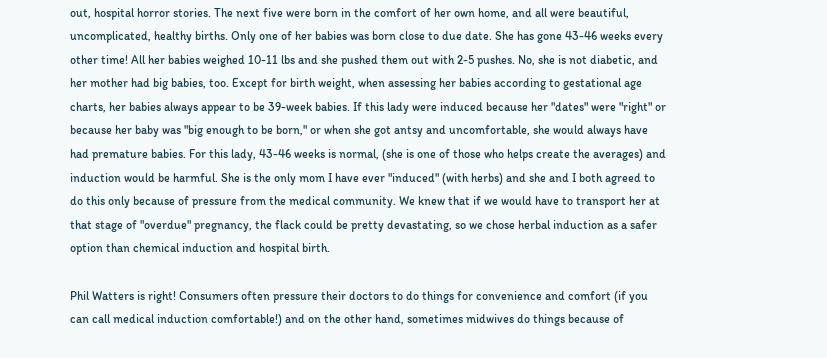out, hospital horror stories. The next five were born in the comfort of her own home, and all were beautiful, uncomplicated, healthy births. Only one of her babies was born close to due date. She has gone 43-46 weeks every other time! All her babies weighed 10-11 lbs and she pushed them out with 2-5 pushes. No, she is not diabetic, and her mother had big babies, too. Except for birth weight, when assessing her babies according to gestational age charts, her babies always appear to be 39-week babies. If this lady were induced because her "dates" were "right" or because her baby was "big enough to be born," or when she got antsy and uncomfortable, she would always have had premature babies. For this lady, 43-46 weeks is normal, (she is one of those who helps create the averages) and induction would be harmful. She is the only mom I have ever "induced" (with herbs) and she and I both agreed to do this only because of pressure from the medical community. We knew that if we would have to transport her at that stage of "overdue" pregnancy, the flack could be pretty devastating, so we chose herbal induction as a safer option than chemical induction and hospital birth.

Phil Watters is right! Consumers often pressure their doctors to do things for convenience and comfort (if you can call medical induction comfortable!) and on the other hand, sometimes midwives do things because of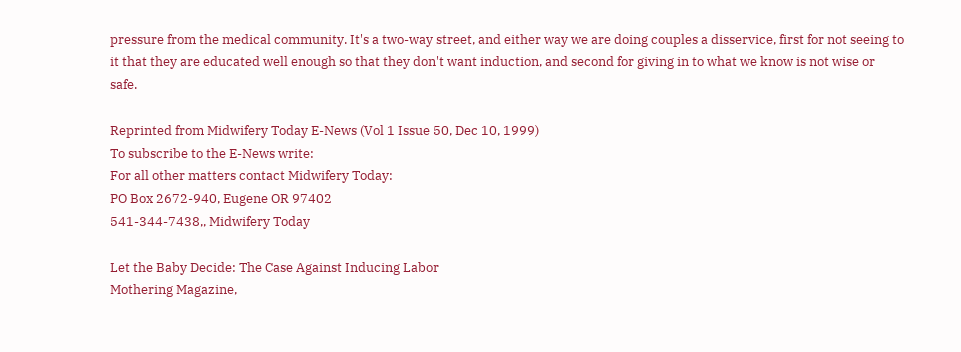pressure from the medical community. It's a two-way street, and either way we are doing couples a disservice, first for not seeing to it that they are educated well enough so that they don't want induction, and second for giving in to what we know is not wise or safe.

Reprinted from Midwifery Today E-News (Vol 1 Issue 50, Dec 10, 1999)
To subscribe to the E-News write:
For all other matters contact Midwifery Today:
PO Box 2672-940, Eugene OR 97402
541-344-7438,, Midwifery Today

Let the Baby Decide: The Case Against Inducing Labor
Mothering Magazine,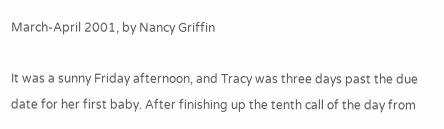March-April 2001, by Nancy Griffin

It was a sunny Friday afternoon, and Tracy was three days past the due date for her first baby. After finishing up the tenth call of the day from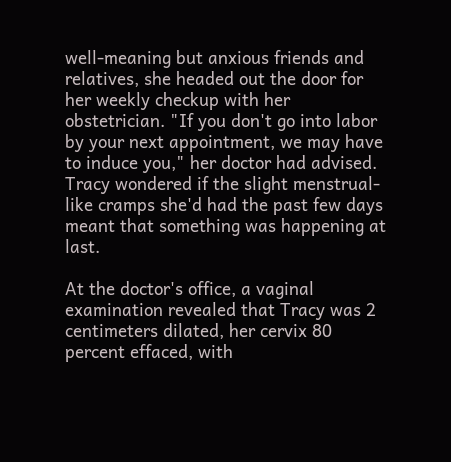well-meaning but anxious friends and relatives, she headed out the door for her weekly checkup with her obstetrician. "If you don't go into labor by your next appointment, we may have to induce you," her doctor had advised. Tracy wondered if the slight menstrual-like cramps she'd had the past few days meant that something was happening at last.

At the doctor's office, a vaginal examination revealed that Tracy was 2 centimeters dilated, her cervix 80 percent effaced, with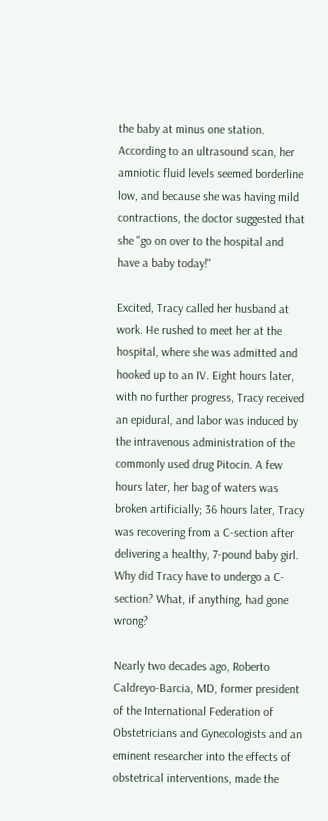the baby at minus one station. According to an ultrasound scan, her amniotic fluid levels seemed borderline low, and because she was having mild contractions, the doctor suggested that she "go on over to the hospital and have a baby today!"

Excited, Tracy called her husband at work. He rushed to meet her at the hospital, where she was admitted and hooked up to an IV. Eight hours later, with no further progress, Tracy received an epidural, and labor was induced by the intravenous administration of the commonly used drug Pitocin. A few hours later, her bag of waters was broken artificially; 36 hours later, Tracy was recovering from a C-section after delivering a healthy, 7-pound baby girl. Why did Tracy have to undergo a C-section? What, if anything, had gone wrong?

Nearly two decades ago, Roberto Caldreyo-Barcia, MD, former president of the International Federation of Obstetricians and Gynecologists and an eminent researcher into the effects of obstetrical interventions, made the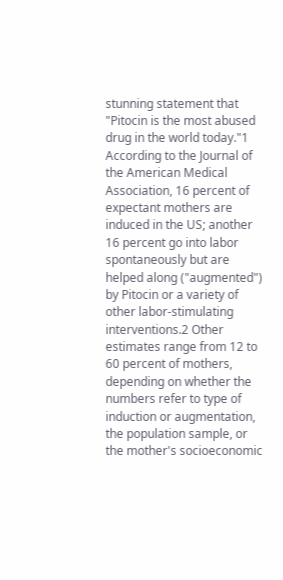stunning statement that "Pitocin is the most abused drug in the world today."1 According to the Journal of the American Medical Association, 16 percent of expectant mothers are induced in the US; another 16 percent go into labor spontaneously but are helped along ("augmented") by Pitocin or a variety of other labor-stimulating interventions.2 Other estimates range from 12 to 60 percent of mothers, depending on whether the numbers refer to type of induction or augmentation, the population sample, or the mother's socioeconomic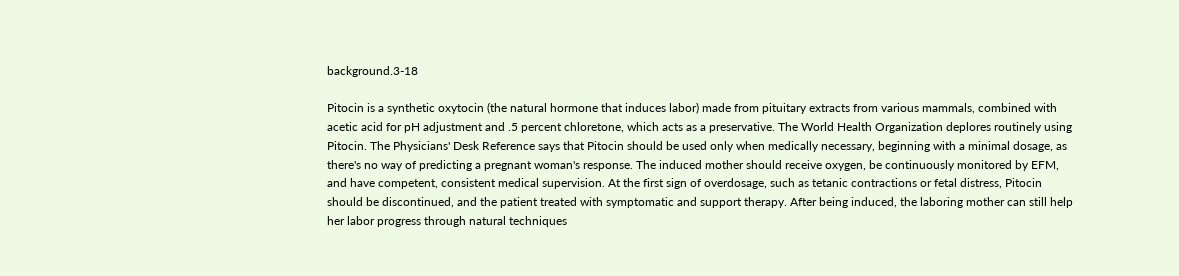background.3-18

Pitocin is a synthetic oxytocin (the natural hormone that induces labor) made from pituitary extracts from various mammals, combined with acetic acid for pH adjustment and .5 percent chloretone, which acts as a preservative. The World Health Organization deplores routinely using Pitocin. The Physicians' Desk Reference says that Pitocin should be used only when medically necessary, beginning with a minimal dosage, as there's no way of predicting a pregnant woman's response. The induced mother should receive oxygen, be continuously monitored by EFM, and have competent, consistent medical supervision. At the first sign of overdosage, such as tetanic contractions or fetal distress, Pitocin should be discontinued, and the patient treated with symptomatic and support therapy. After being induced, the laboring mother can still help her labor progress through natural techniques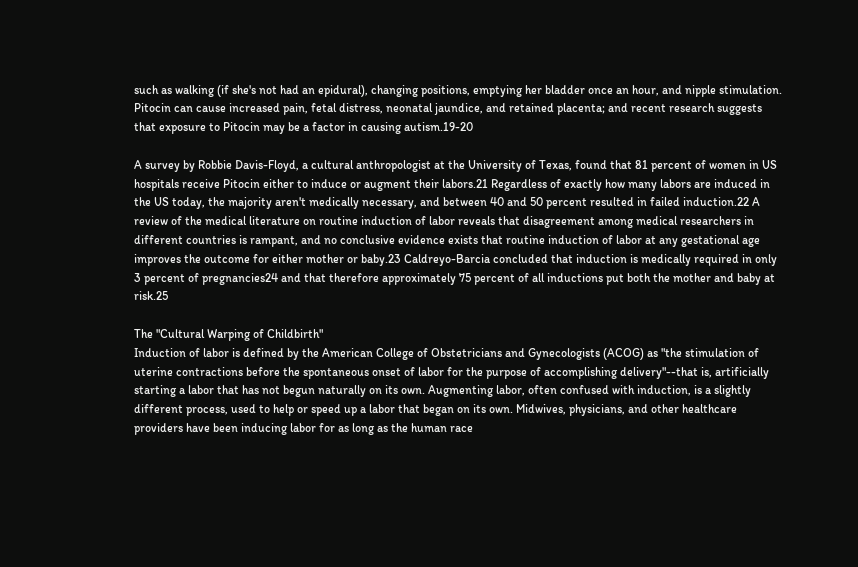such as walking (if she's not had an epidural), changing positions, emptying her bladder once an hour, and nipple stimulation. Pitocin can cause increased pain, fetal distress, neonatal jaundice, and retained placenta; and recent research suggests that exposure to Pitocin may be a factor in causing autism.19-20

A survey by Robbie Davis-Floyd, a cultural anthropologist at the University of Texas, found that 81 percent of women in US hospitals receive Pitocin either to induce or augment their labors.21 Regardless of exactly how many labors are induced in the US today, the majority aren't medically necessary, and between 40 and 50 percent resulted in failed induction.22 A review of the medical literature on routine induction of labor reveals that disagreement among medical researchers in different countries is rampant, and no conclusive evidence exists that routine induction of labor at any gestational age improves the outcome for either mother or baby.23 Caldreyo-Barcia concluded that induction is medically required in only 3 percent of pregnancies24 and that therefore approximately 75 percent of all inductions put both the mother and baby at risk.25

The "Cultural Warping of Childbirth"
Induction of labor is defined by the American College of Obstetricians and Gynecologists (ACOG) as "the stimulation of uterine contractions before the spontaneous onset of labor for the purpose of accomplishing delivery"--that is, artificially starting a labor that has not begun naturally on its own. Augmenting labor, often confused with induction, is a slightly different process, used to help or speed up a labor that began on its own. Midwives, physicians, and other healthcare providers have been inducing labor for as long as the human race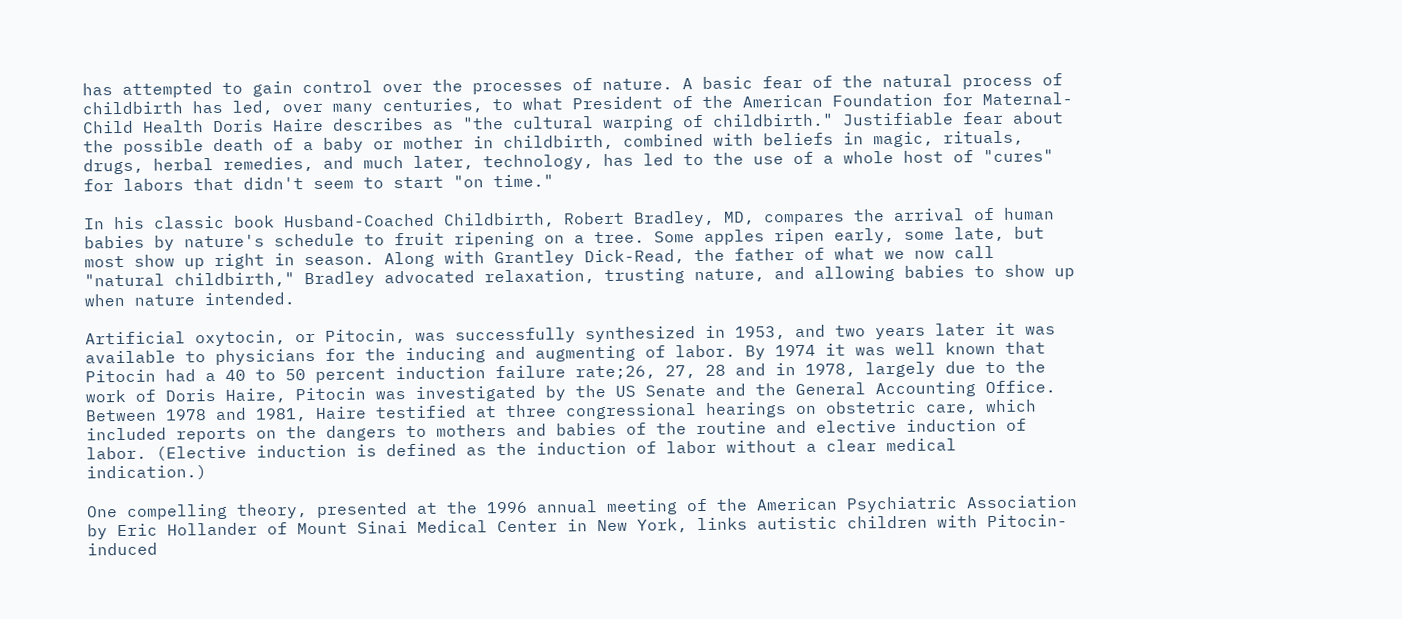has attempted to gain control over the processes of nature. A basic fear of the natural process of childbirth has led, over many centuries, to what President of the American Foundation for Maternal-Child Health Doris Haire describes as "the cultural warping of childbirth." Justifiable fear about the possible death of a baby or mother in childbirth, combined with beliefs in magic, rituals, drugs, herbal remedies, and much later, technology, has led to the use of a whole host of "cures" for labors that didn't seem to start "on time."

In his classic book Husband-Coached Childbirth, Robert Bradley, MD, compares the arrival of human babies by nature's schedule to fruit ripening on a tree. Some apples ripen early, some late, but most show up right in season. Along with Grantley Dick-Read, the father of what we now call "natural childbirth," Bradley advocated relaxation, trusting nature, and allowing babies to show up when nature intended.

Artificial oxytocin, or Pitocin, was successfully synthesized in 1953, and two years later it was available to physicians for the inducing and augmenting of labor. By 1974 it was well known that Pitocin had a 40 to 50 percent induction failure rate;26, 27, 28 and in 1978, largely due to the work of Doris Haire, Pitocin was investigated by the US Senate and the General Accounting Office. Between 1978 and 1981, Haire testified at three congressional hearings on obstetric care, which included reports on the dangers to mothers and babies of the routine and elective induction of labor. (Elective induction is defined as the induction of labor without a clear medical indication.)

One compelling theory, presented at the 1996 annual meeting of the American Psychiatric Association by Eric Hollander of Mount Sinai Medical Center in New York, links autistic children with Pitocin-induced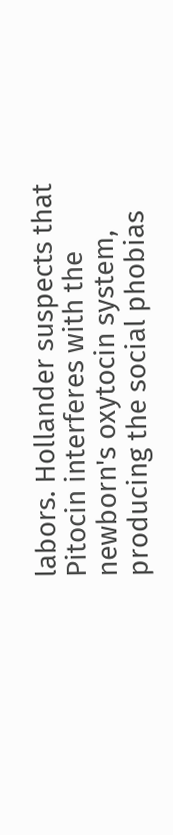labors. Hollander suspects that Pitocin interferes with the newborn's oxytocin system, producing the social phobias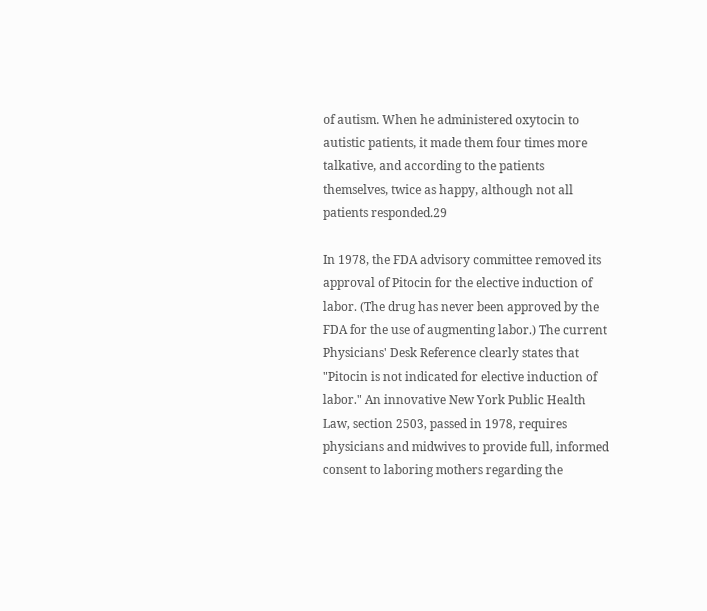of autism. When he administered oxytocin to autistic patients, it made them four times more talkative, and according to the patients themselves, twice as happy, although not all patients responded.29

In 1978, the FDA advisory committee removed its approval of Pitocin for the elective induction of labor. (The drug has never been approved by the FDA for the use of augmenting labor.) The current Physicians' Desk Reference clearly states that "Pitocin is not indicated for elective induction of labor." An innovative New York Public Health Law, section 2503, passed in 1978, requires physicians and midwives to provide full, informed consent to laboring mothers regarding the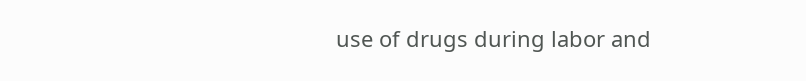use of drugs during labor and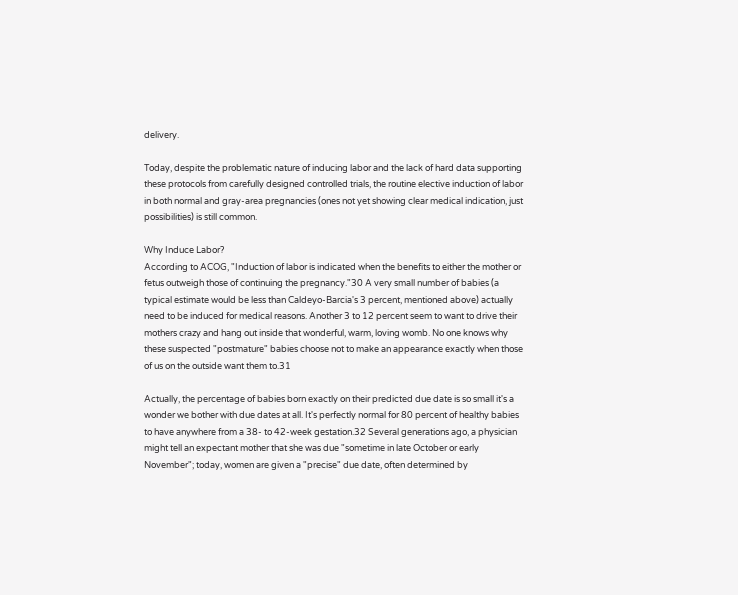delivery.

Today, despite the problematic nature of inducing labor and the lack of hard data supporting these protocols from carefully designed controlled trials, the routine elective induction of labor in both normal and gray-area pregnancies (ones not yet showing clear medical indication, just possibilities) is still common.

Why Induce Labor?
According to ACOG, "Induction of labor is indicated when the benefits to either the mother or fetus outweigh those of continuing the pregnancy."30 A very small number of babies (a typical estimate would be less than Caldeyo-Barcia's 3 percent, mentioned above) actually need to be induced for medical reasons. Another 3 to 12 percent seem to want to drive their mothers crazy and hang out inside that wonderful, warm, loving womb. No one knows why these suspected "postmature" babies choose not to make an appearance exactly when those of us on the outside want them to.31

Actually, the percentage of babies born exactly on their predicted due date is so small it's a wonder we bother with due dates at all. It's perfectly normal for 80 percent of healthy babies to have anywhere from a 38- to 42-week gestation.32 Several generations ago, a physician might tell an expectant mother that she was due "sometime in late October or early November"; today, women are given a "precise" due date, often determined by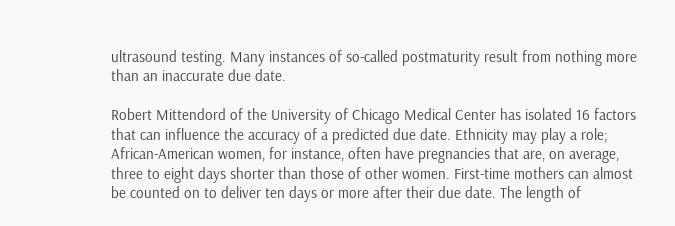ultrasound testing. Many instances of so-called postmaturity result from nothing more than an inaccurate due date.

Robert Mittendord of the University of Chicago Medical Center has isolated 16 factors that can influence the accuracy of a predicted due date. Ethnicity may play a role; African-American women, for instance, often have pregnancies that are, on average, three to eight days shorter than those of other women. First-time mothers can almost be counted on to deliver ten days or more after their due date. The length of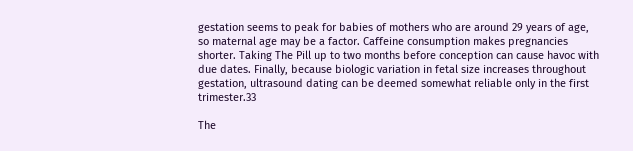gestation seems to peak for babies of mothers who are around 29 years of age, so maternal age may be a factor. Caffeine consumption makes pregnancies shorter. Taking The Pill up to two months before conception can cause havoc with due dates. Finally, because biologic variation in fetal size increases throughout gestation, ultrasound dating can be deemed somewhat reliable only in the first trimester.33

The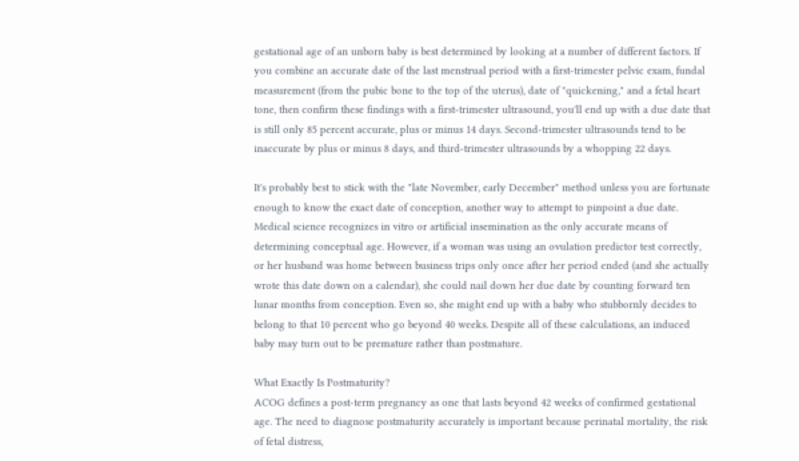gestational age of an unborn baby is best determined by looking at a number of different factors. If you combine an accurate date of the last menstrual period with a first-trimester pelvic exam, fundal measurement (from the pubic bone to the top of the uterus), date of "quickening," and a fetal heart tone, then confirm these findings with a first-trimester ultrasound, you'll end up with a due date that is still only 85 percent accurate, plus or minus 14 days. Second-trimester ultrasounds tend to be inaccurate by plus or minus 8 days, and third-trimester ultrasounds by a whopping 22 days.

It's probably best to stick with the "late November, early December" method unless you are fortunate enough to know the exact date of conception, another way to attempt to pinpoint a due date. Medical science recognizes in vitro or artificial insemination as the only accurate means of determining conceptual age. However, if a woman was using an ovulation predictor test correctly, or her husband was home between business trips only once after her period ended (and she actually wrote this date down on a calendar), she could nail down her due date by counting forward ten lunar months from conception. Even so, she might end up with a baby who stubbornly decides to belong to that 10 percent who go beyond 40 weeks. Despite all of these calculations, an induced baby may turn out to be premature rather than postmature.

What Exactly Is Postmaturity?
ACOG defines a post-term pregnancy as one that lasts beyond 42 weeks of confirmed gestational age. The need to diagnose postmaturity accurately is important because perinatal mortality, the risk of fetal distress,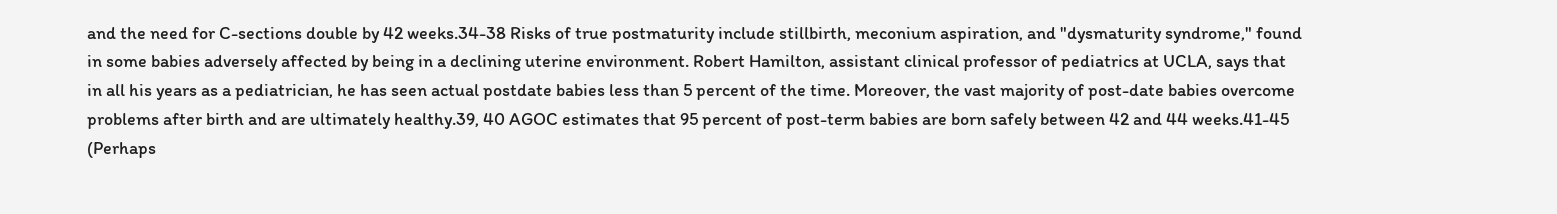and the need for C-sections double by 42 weeks.34-38 Risks of true postmaturity include stillbirth, meconium aspiration, and "dysmaturity syndrome," found in some babies adversely affected by being in a declining uterine environment. Robert Hamilton, assistant clinical professor of pediatrics at UCLA, says that in all his years as a pediatrician, he has seen actual postdate babies less than 5 percent of the time. Moreover, the vast majority of post-date babies overcome problems after birth and are ultimately healthy.39, 40 AGOC estimates that 95 percent of post-term babies are born safely between 42 and 44 weeks.41-45 (Perhaps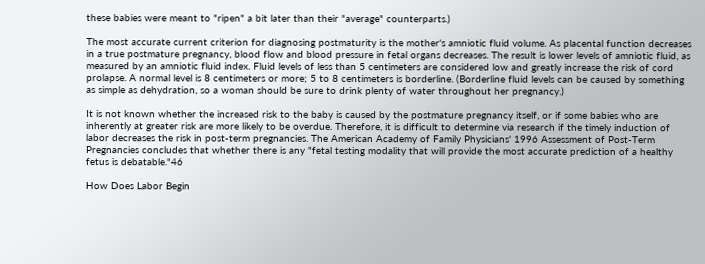these babies were meant to "ripen" a bit later than their "average" counterparts.)

The most accurate current criterion for diagnosing postmaturity is the mother's amniotic fluid volume. As placental function decreases in a true postmature pregnancy, blood flow and blood pressure in fetal organs decreases. The result is lower levels of amniotic fluid, as measured by an amniotic fluid index. Fluid levels of less than 5 centimeters are considered low and greatly increase the risk of cord prolapse. A normal level is 8 centimeters or more; 5 to 8 centimeters is borderline. (Borderline fluid levels can be caused by something as simple as dehydration, so a woman should be sure to drink plenty of water throughout her pregnancy.)

It is not known whether the increased risk to the baby is caused by the postmature pregnancy itself, or if some babies who are inherently at greater risk are more likely to be overdue. Therefore, it is difficult to determine via research if the timely induction of labor decreases the risk in post-term pregnancies. The American Academy of Family Physicians' 1996 Assessment of Post-Term Pregnancies concludes that whether there is any "fetal testing modality that will provide the most accurate prediction of a healthy fetus is debatable."46

How Does Labor Begin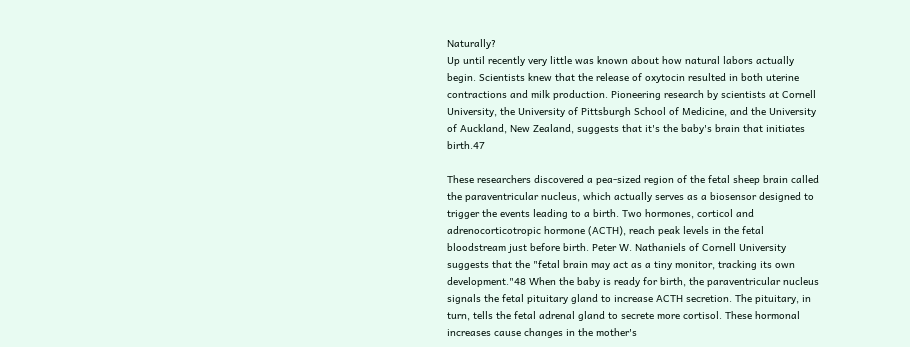Naturally?
Up until recently very little was known about how natural labors actually begin. Scientists knew that the release of oxytocin resulted in both uterine contractions and milk production. Pioneering research by scientists at Cornell University, the University of Pittsburgh School of Medicine, and the University of Auckland, New Zealand, suggests that it's the baby's brain that initiates birth.47

These researchers discovered a pea-sized region of the fetal sheep brain called the paraventricular nucleus, which actually serves as a biosensor designed to trigger the events leading to a birth. Two hormones, corticol and adrenocorticotropic hormone (ACTH), reach peak levels in the fetal bloodstream just before birth. Peter W. Nathaniels of Cornell University suggests that the "fetal brain may act as a tiny monitor, tracking its own development."48 When the baby is ready for birth, the paraventricular nucleus signals the fetal pituitary gland to increase ACTH secretion. The pituitary, in turn, tells the fetal adrenal gland to secrete more cortisol. These hormonal increases cause changes in the mother's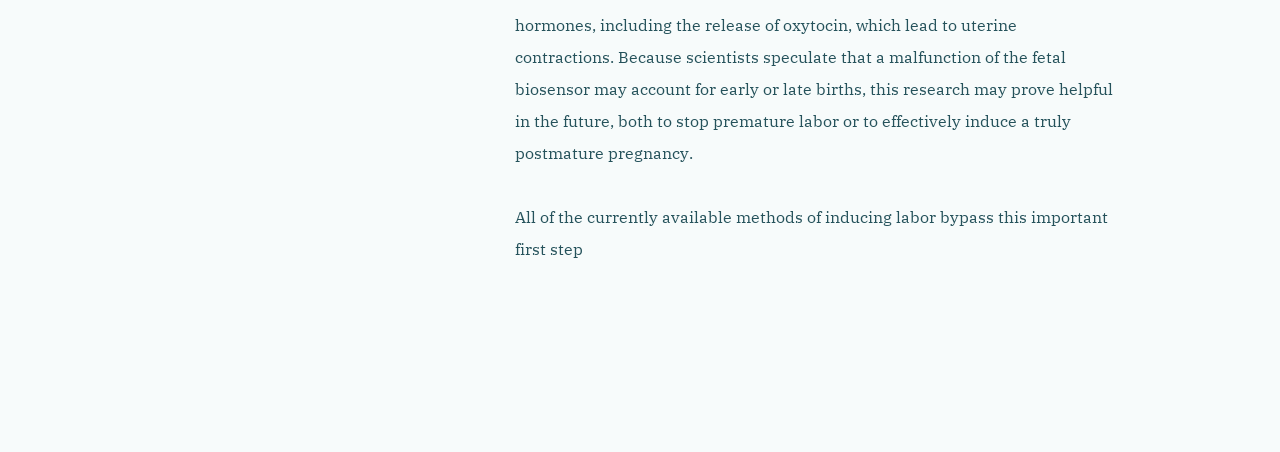hormones, including the release of oxytocin, which lead to uterine contractions. Because scientists speculate that a malfunction of the fetal biosensor may account for early or late births, this research may prove helpful in the future, both to stop premature labor or to effectively induce a truly postmature pregnancy.

All of the currently available methods of inducing labor bypass this important first step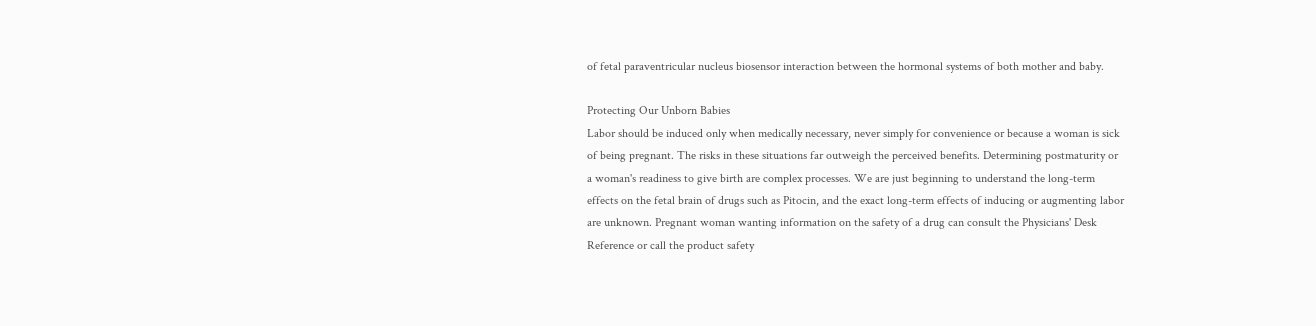of fetal paraventricular nucleus biosensor interaction between the hormonal systems of both mother and baby.

Protecting Our Unborn Babies
Labor should be induced only when medically necessary, never simply for convenience or because a woman is sick of being pregnant. The risks in these situations far outweigh the perceived benefits. Determining postmaturity or a woman's readiness to give birth are complex processes. We are just beginning to understand the long-term effects on the fetal brain of drugs such as Pitocin, and the exact long-term effects of inducing or augmenting labor are unknown. Pregnant woman wanting information on the safety of a drug can consult the Physicians' Desk Reference or call the product safety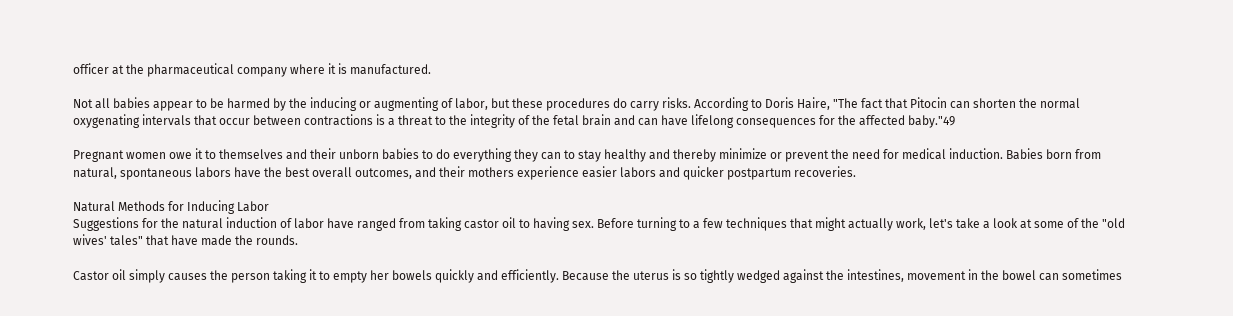officer at the pharmaceutical company where it is manufactured.

Not all babies appear to be harmed by the inducing or augmenting of labor, but these procedures do carry risks. According to Doris Haire, "The fact that Pitocin can shorten the normal oxygenating intervals that occur between contractions is a threat to the integrity of the fetal brain and can have lifelong consequences for the affected baby."49

Pregnant women owe it to themselves and their unborn babies to do everything they can to stay healthy and thereby minimize or prevent the need for medical induction. Babies born from natural, spontaneous labors have the best overall outcomes, and their mothers experience easier labors and quicker postpartum recoveries.

Natural Methods for Inducing Labor
Suggestions for the natural induction of labor have ranged from taking castor oil to having sex. Before turning to a few techniques that might actually work, let's take a look at some of the "old wives' tales" that have made the rounds.

Castor oil simply causes the person taking it to empty her bowels quickly and efficiently. Because the uterus is so tightly wedged against the intestines, movement in the bowel can sometimes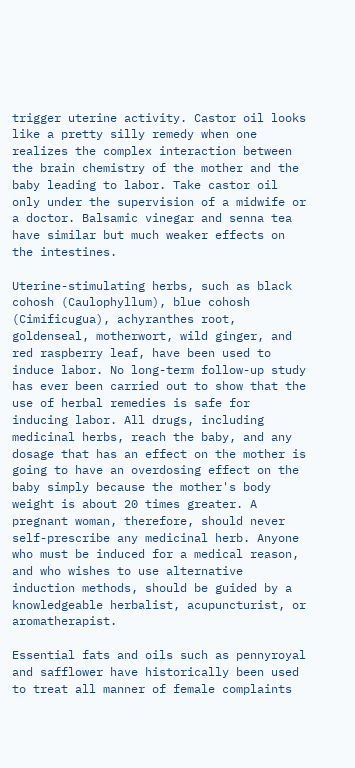trigger uterine activity. Castor oil looks like a pretty silly remedy when one realizes the complex interaction between the brain chemistry of the mother and the baby leading to labor. Take castor oil only under the supervision of a midwife or a doctor. Balsamic vinegar and senna tea have similar but much weaker effects on the intestines.

Uterine-stimulating herbs, such as black cohosh (Caulophyllum), blue cohosh (Cimificugua), achyranthes root, goldenseal, motherwort, wild ginger, and red raspberry leaf, have been used to induce labor. No long-term follow-up study has ever been carried out to show that the use of herbal remedies is safe for inducing labor. All drugs, including medicinal herbs, reach the baby, and any dosage that has an effect on the mother is going to have an overdosing effect on the baby simply because the mother's body weight is about 20 times greater. A pregnant woman, therefore, should never self-prescribe any medicinal herb. Anyone who must be induced for a medical reason, and who wishes to use alternative induction methods, should be guided by a knowledgeable herbalist, acupuncturist, or aromatherapist.

Essential fats and oils such as pennyroyal and safflower have historically been used to treat all manner of female complaints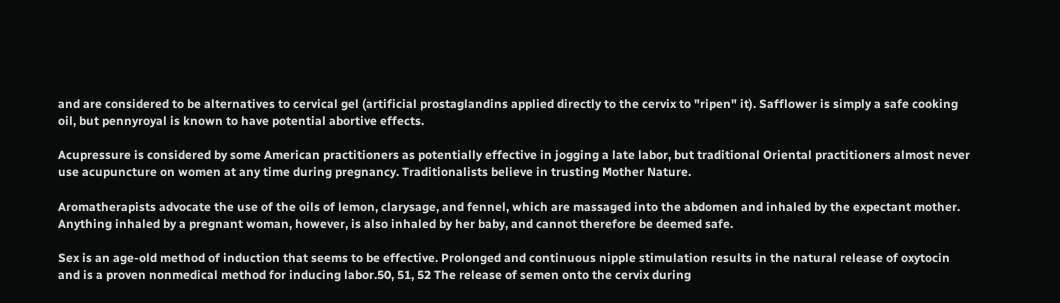and are considered to be alternatives to cervical gel (artificial prostaglandins applied directly to the cervix to "ripen" it). Safflower is simply a safe cooking oil, but pennyroyal is known to have potential abortive effects.

Acupressure is considered by some American practitioners as potentially effective in jogging a late labor, but traditional Oriental practitioners almost never use acupuncture on women at any time during pregnancy. Traditionalists believe in trusting Mother Nature.

Aromatherapists advocate the use of the oils of lemon, clarysage, and fennel, which are massaged into the abdomen and inhaled by the expectant mother. Anything inhaled by a pregnant woman, however, is also inhaled by her baby, and cannot therefore be deemed safe.

Sex is an age-old method of induction that seems to be effective. Prolonged and continuous nipple stimulation results in the natural release of oxytocin and is a proven nonmedical method for inducing labor.50, 51, 52 The release of semen onto the cervix during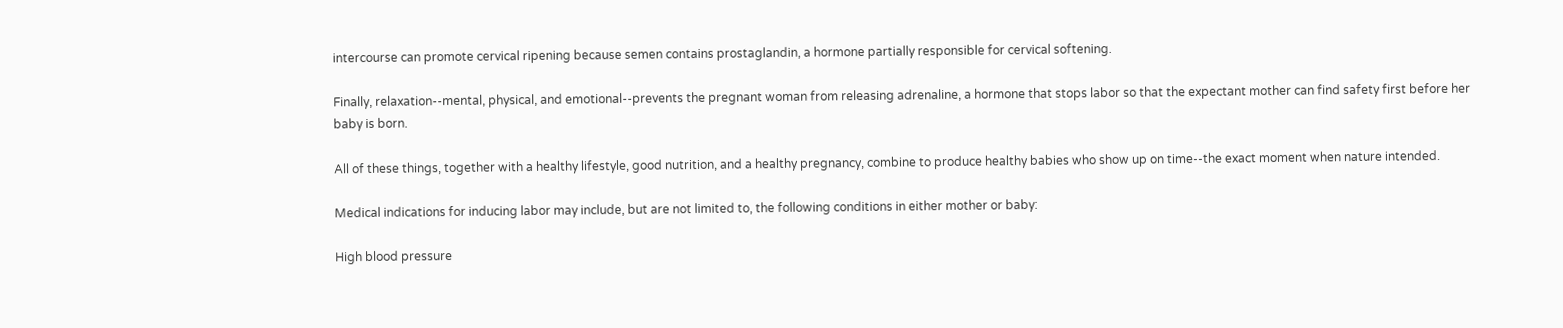intercourse can promote cervical ripening because semen contains prostaglandin, a hormone partially responsible for cervical softening.

Finally, relaxation--mental, physical, and emotional--prevents the pregnant woman from releasing adrenaline, a hormone that stops labor so that the expectant mother can find safety first before her baby is born.

All of these things, together with a healthy lifestyle, good nutrition, and a healthy pregnancy, combine to produce healthy babies who show up on time--the exact moment when nature intended.

Medical indications for inducing labor may include, but are not limited to, the following conditions in either mother or baby:

High blood pressure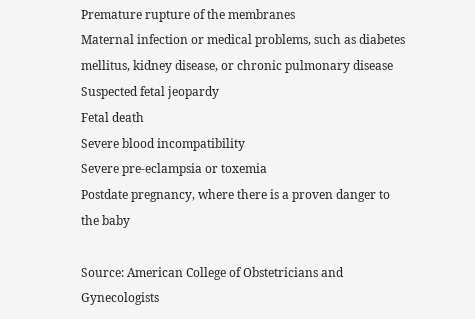Premature rupture of the membranes
Maternal infection or medical problems, such as diabetes mellitus, kidney disease, or chronic pulmonary disease
Suspected fetal jeopardy
Fetal death
Severe blood incompatibility
Severe pre-eclampsia or toxemia
Postdate pregnancy, where there is a proven danger to the baby

Source: American College of Obstetricians and Gynecologists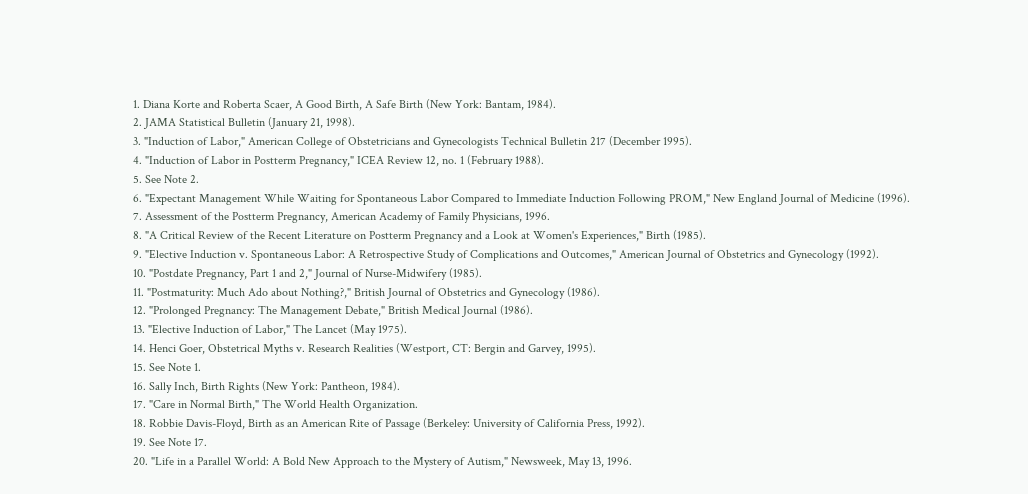1. Diana Korte and Roberta Scaer, A Good Birth, A Safe Birth (New York: Bantam, 1984).
2. JAMA Statistical Bulletin (January 21, 1998).
3. "Induction of Labor," American College of Obstetricians and Gynecologists Technical Bulletin 217 (December 1995).
4. "Induction of Labor in Postterm Pregnancy," ICEA Review 12, no. 1 (February 1988).
5. See Note 2.
6. "Expectant Management While Waiting for Spontaneous Labor Compared to Immediate Induction Following PROM," New England Journal of Medicine (1996).
7. Assessment of the Postterm Pregnancy, American Academy of Family Physicians, 1996.
8. "A Critical Review of the Recent Literature on Postterm Pregnancy and a Look at Women's Experiences," Birth (1985).
9. "Elective Induction v. Spontaneous Labor: A Retrospective Study of Complications and Outcomes," American Journal of Obstetrics and Gynecology (1992).
10. "Postdate Pregnancy, Part 1 and 2," Journal of Nurse-Midwifery (1985).
11. "Postmaturity: Much Ado about Nothing?," British Journal of Obstetrics and Gynecology (1986).
12. "Prolonged Pregnancy: The Management Debate," British Medical Journal (1986).
13. "Elective Induction of Labor," The Lancet (May 1975).
14. Henci Goer, Obstetrical Myths v. Research Realities (Westport, CT: Bergin and Garvey, 1995).
15. See Note 1.
16. Sally Inch, Birth Rights (New York: Pantheon, 1984).
17. "Care in Normal Birth," The World Health Organization.
18. Robbie Davis-Floyd, Birth as an American Rite of Passage (Berkeley: University of California Press, 1992).
19. See Note 17.
20. "Life in a Parallel World: A Bold New Approach to the Mystery of Autism," Newsweek, May 13, 1996.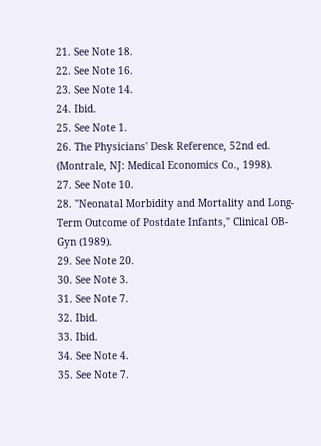21. See Note 18.
22. See Note 16.
23. See Note 14.
24. Ibid.
25. See Note 1.
26. The Physicians' Desk Reference, 52nd ed. (Montrale, NJ: Medical Economics Co., 1998).
27. See Note 10.
28. "Neonatal Morbidity and Mortality and Long-Term Outcome of Postdate Infants," Clinical OB-Gyn (1989).
29. See Note 20.
30. See Note 3.
31. See Note 7.
32. Ibid.
33. Ibid.
34. See Note 4.
35. See Note 7.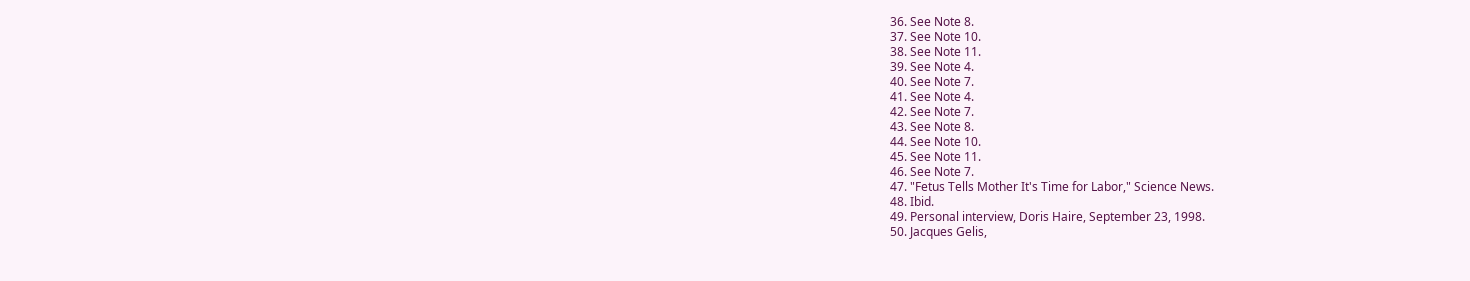36. See Note 8.
37. See Note 10.
38. See Note 11.
39. See Note 4.
40. See Note 7.
41. See Note 4.
42. See Note 7.
43. See Note 8.
44. See Note 10.
45. See Note 11.
46. See Note 7.
47. "Fetus Tells Mother It's Time for Labor," Science News.
48. Ibid.
49. Personal interview, Doris Haire, September 23, 1998.
50. Jacques Gelis,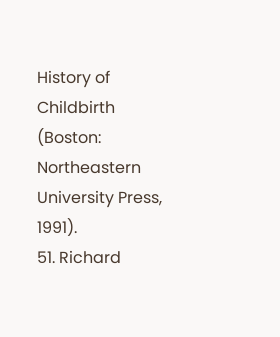History of Childbirth (Boston: Northeastern University Press, 1991).
51. Richard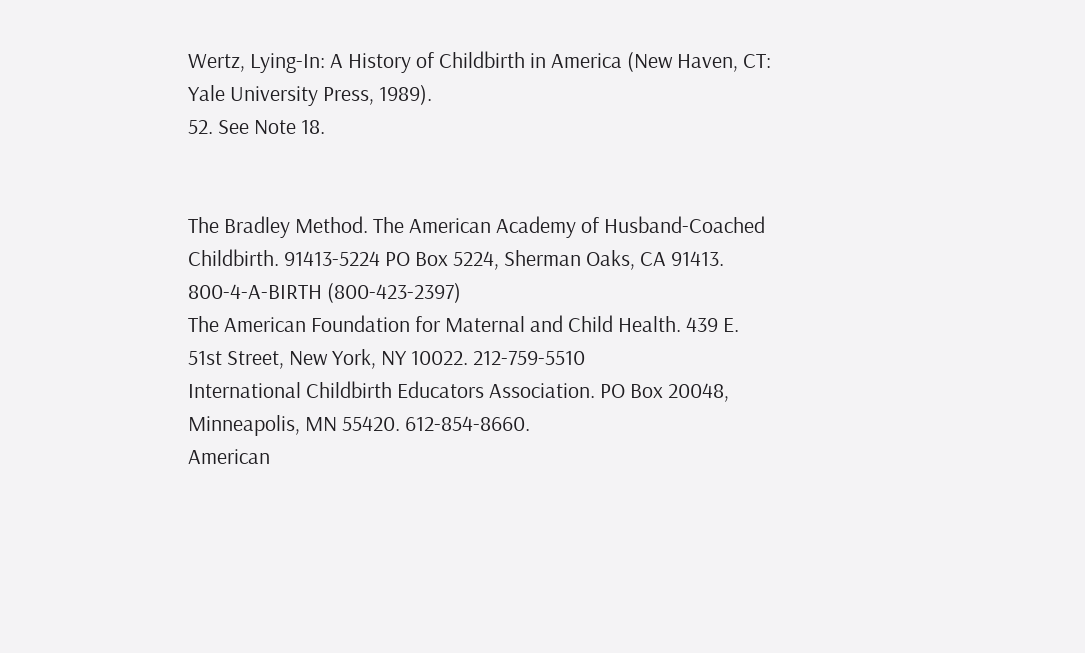Wertz, Lying-In: A History of Childbirth in America (New Haven, CT: Yale University Press, 1989).
52. See Note 18.


The Bradley Method. The American Academy of Husband-Coached Childbirth. 91413-5224 PO Box 5224, Sherman Oaks, CA 91413. 800-4-A-BIRTH (800-423-2397)
The American Foundation for Maternal and Child Health. 439 E. 51st Street, New York, NY 10022. 212-759-5510
International Childbirth Educators Association. PO Box 20048, Minneapolis, MN 55420. 612-854-8660.
American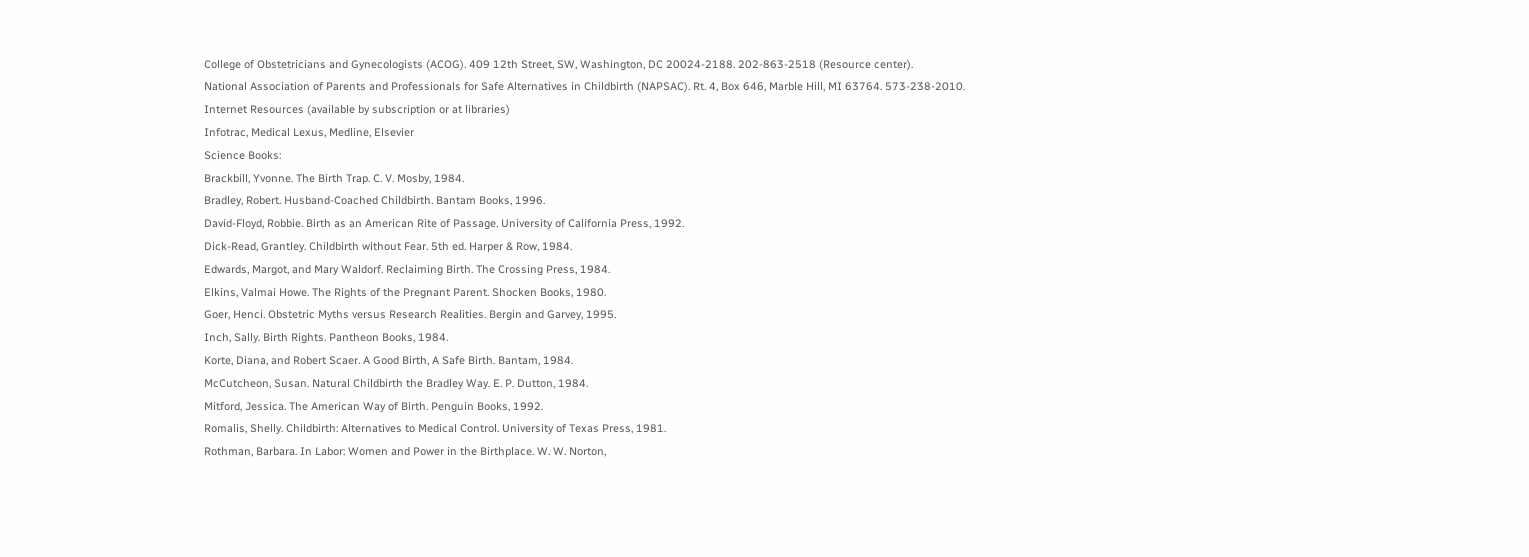College of Obstetricians and Gynecologists (ACOG). 409 12th Street, SW, Washington, DC 20024-2188. 202-863-2518 (Resource center).
National Association of Parents and Professionals for Safe Alternatives in Childbirth (NAPSAC). Rt. 4, Box 646, Marble Hill, MI 63764. 573-238-2010.
Internet Resources (available by subscription or at libraries)
Infotrac, Medical Lexus, Medline, Elsevier
Science Books:
Brackbill, Yvonne. The Birth Trap. C. V. Mosby, 1984.
Bradley, Robert. Husband-Coached Childbirth. Bantam Books, 1996.
David-Floyd, Robbie. Birth as an American Rite of Passage. University of California Press, 1992.
Dick-Read, Grantley. Childbirth without Fear. 5th ed. Harper & Row, 1984.
Edwards, Margot, and Mary Waldorf. Reclaiming Birth. The Crossing Press, 1984.
Elkins, Valmai Howe. The Rights of the Pregnant Parent. Shocken Books, 1980.
Goer, Henci. Obstetric Myths versus Research Realities. Bergin and Garvey, 1995.
Inch, Sally. Birth Rights. Pantheon Books, 1984.
Korte, Diana, and Robert Scaer. A Good Birth, A Safe Birth. Bantam, 1984.
McCutcheon, Susan. Natural Childbirth the Bradley Way. E. P. Dutton, 1984.
Mitford, Jessica. The American Way of Birth. Penguin Books, 1992.
Romalis, Shelly. Childbirth: Alternatives to Medical Control. University of Texas Press, 1981.
Rothman, Barbara. In Labor: Women and Power in the Birthplace. W. W. Norton,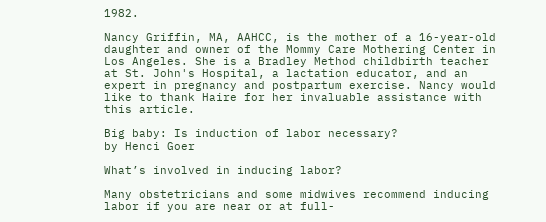1982.

Nancy Griffin, MA, AAHCC, is the mother of a 16-year-old daughter and owner of the Mommy Care Mothering Center in Los Angeles. She is a Bradley Method childbirth teacher at St. John's Hospital, a lactation educator, and an expert in pregnancy and postpartum exercise. Nancy would like to thank Haire for her invaluable assistance with this article.

Big baby: Is induction of labor necessary?
by Henci Goer

What’s involved in inducing labor?

Many obstetricians and some midwives recommend inducing labor if you are near or at full-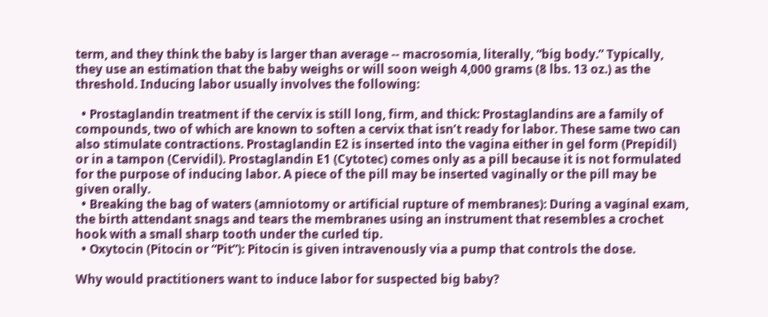term, and they think the baby is larger than average -- macrosomia, literally, “big body.” Typically, they use an estimation that the baby weighs or will soon weigh 4,000 grams (8 lbs. 13 oz.) as the threshold. Inducing labor usually involves the following:

  • Prostaglandin treatment if the cervix is still long, firm, and thick: Prostaglandins are a family of compounds, two of which are known to soften a cervix that isn’t ready for labor. These same two can also stimulate contractions. Prostaglandin E2 is inserted into the vagina either in gel form (Prepidil) or in a tampon (Cervidil). Prostaglandin E1 (Cytotec) comes only as a pill because it is not formulated for the purpose of inducing labor. A piece of the pill may be inserted vaginally or the pill may be given orally.
  • Breaking the bag of waters (amniotomy or artificial rupture of membranes): During a vaginal exam, the birth attendant snags and tears the membranes using an instrument that resembles a crochet hook with a small sharp tooth under the curled tip.
  • Oxytocin (Pitocin or “Pit”): Pitocin is given intravenously via a pump that controls the dose.

Why would practitioners want to induce labor for suspected big baby?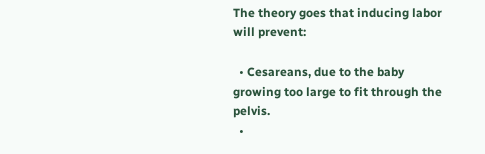The theory goes that inducing labor will prevent:

  • Cesareans, due to the baby growing too large to fit through the pelvis.
  •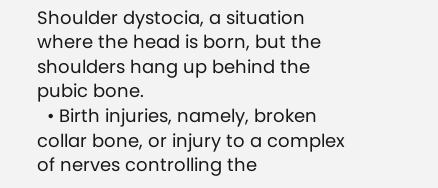Shoulder dystocia, a situation where the head is born, but the shoulders hang up behind the pubic bone.
  • Birth injuries, namely, broken collar bone, or injury to a complex of nerves controlling the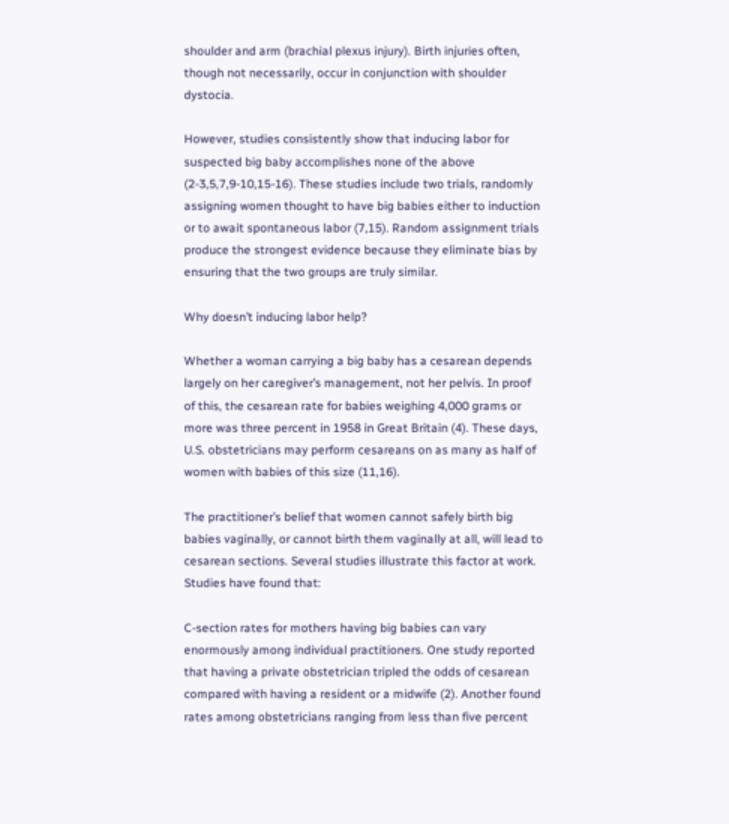shoulder and arm (brachial plexus injury). Birth injuries often, though not necessarily, occur in conjunction with shoulder dystocia.

However, studies consistently show that inducing labor for suspected big baby accomplishes none of the above (2-3,5,7,9-10,15-16). These studies include two trials, randomly assigning women thought to have big babies either to induction or to await spontaneous labor (7,15). Random assignment trials produce the strongest evidence because they eliminate bias by ensuring that the two groups are truly similar.

Why doesn’t inducing labor help?

Whether a woman carrying a big baby has a cesarean depends largely on her caregiver’s management, not her pelvis. In proof of this, the cesarean rate for babies weighing 4,000 grams or more was three percent in 1958 in Great Britain (4). These days, U.S. obstetricians may perform cesareans on as many as half of women with babies of this size (11,16).

The practitioner’s belief that women cannot safely birth big babies vaginally, or cannot birth them vaginally at all, will lead to cesarean sections. Several studies illustrate this factor at work. Studies have found that:

C-section rates for mothers having big babies can vary enormously among individual practitioners. One study reported that having a private obstetrician tripled the odds of cesarean compared with having a resident or a midwife (2). Another found rates among obstetricians ranging from less than five percent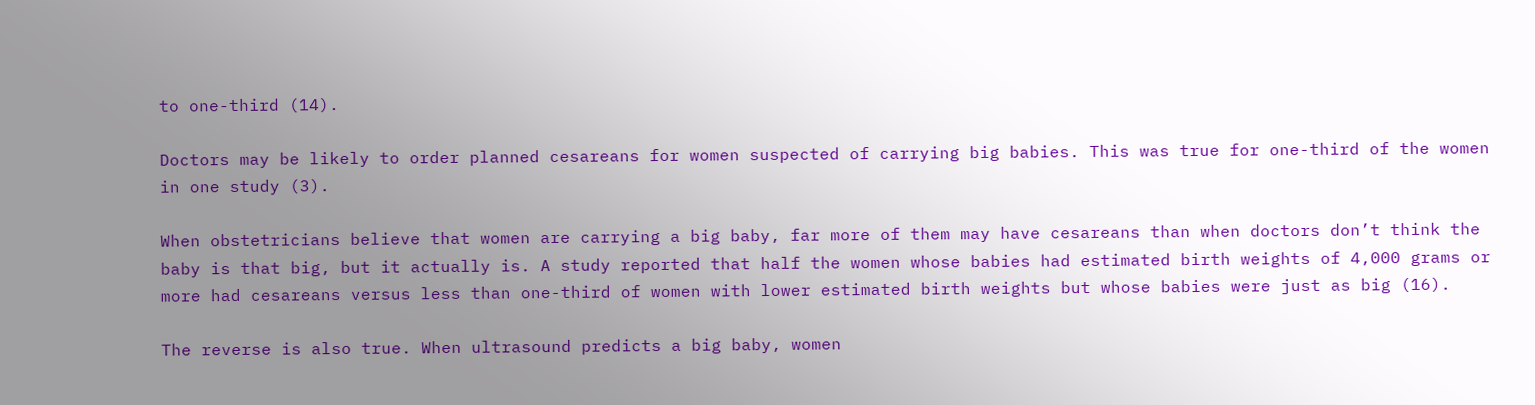to one-third (14).

Doctors may be likely to order planned cesareans for women suspected of carrying big babies. This was true for one-third of the women in one study (3).

When obstetricians believe that women are carrying a big baby, far more of them may have cesareans than when doctors don’t think the baby is that big, but it actually is. A study reported that half the women whose babies had estimated birth weights of 4,000 grams or more had cesareans versus less than one-third of women with lower estimated birth weights but whose babies were just as big (16).

The reverse is also true. When ultrasound predicts a big baby, women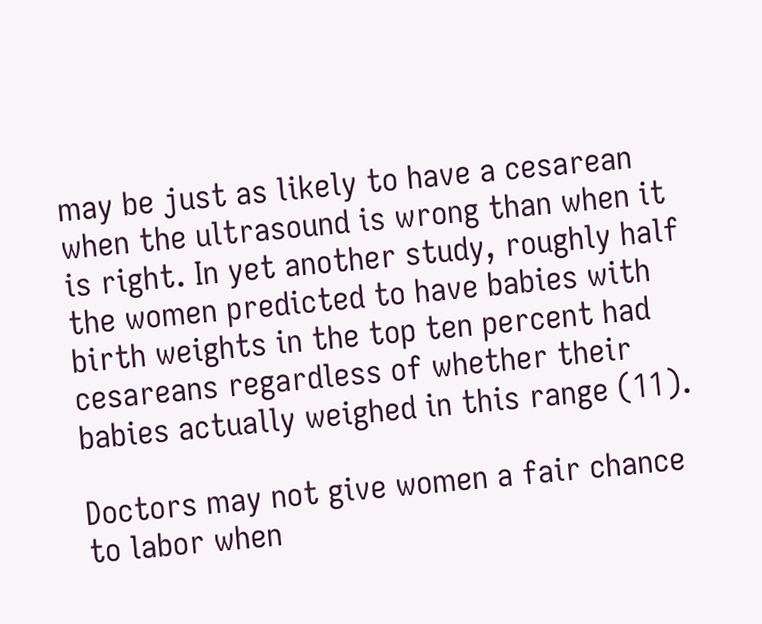may be just as likely to have a cesarean when the ultrasound is wrong than when it is right. In yet another study, roughly half the women predicted to have babies with birth weights in the top ten percent had cesareans regardless of whether their babies actually weighed in this range (11).

Doctors may not give women a fair chance to labor when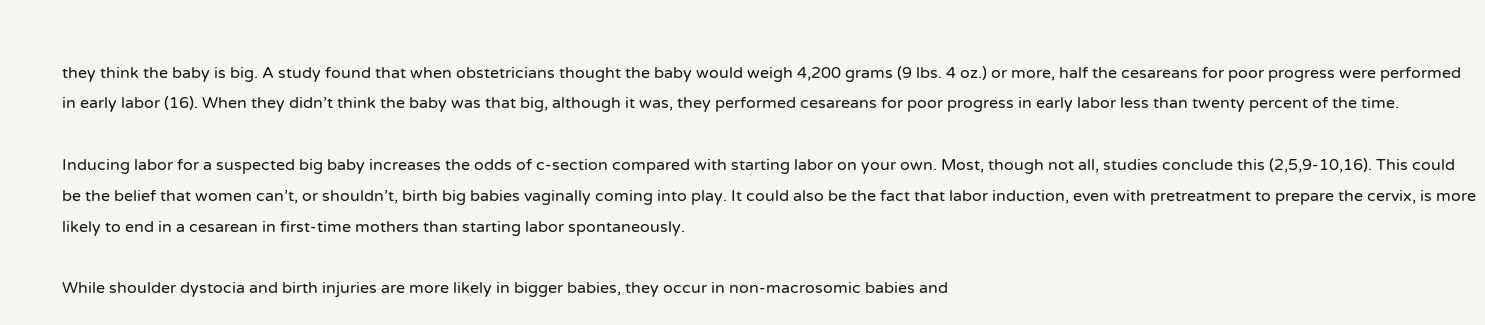they think the baby is big. A study found that when obstetricians thought the baby would weigh 4,200 grams (9 lbs. 4 oz.) or more, half the cesareans for poor progress were performed in early labor (16). When they didn’t think the baby was that big, although it was, they performed cesareans for poor progress in early labor less than twenty percent of the time.

Inducing labor for a suspected big baby increases the odds of c-section compared with starting labor on your own. Most, though not all, studies conclude this (2,5,9-10,16). This could be the belief that women can’t, or shouldn’t, birth big babies vaginally coming into play. It could also be the fact that labor induction, even with pretreatment to prepare the cervix, is more likely to end in a cesarean in first-time mothers than starting labor spontaneously.

While shoulder dystocia and birth injuries are more likely in bigger babies, they occur in non-macrosomic babies and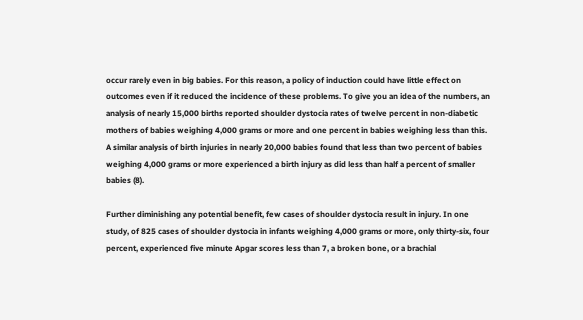occur rarely even in big babies. For this reason, a policy of induction could have little effect on outcomes even if it reduced the incidence of these problems. To give you an idea of the numbers, an analysis of nearly 15,000 births reported shoulder dystocia rates of twelve percent in non-diabetic mothers of babies weighing 4,000 grams or more and one percent in babies weighing less than this. A similar analysis of birth injuries in nearly 20,000 babies found that less than two percent of babies weighing 4,000 grams or more experienced a birth injury as did less than half a percent of smaller babies (8).

Further diminishing any potential benefit, few cases of shoulder dystocia result in injury. In one study, of 825 cases of shoulder dystocia in infants weighing 4,000 grams or more, only thirty-six, four percent, experienced five minute Apgar scores less than 7, a broken bone, or a brachial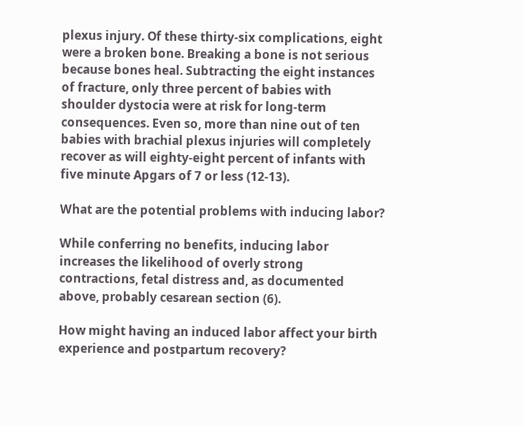plexus injury. Of these thirty-six complications, eight were a broken bone. Breaking a bone is not serious because bones heal. Subtracting the eight instances of fracture, only three percent of babies with shoulder dystocia were at risk for long-term consequences. Even so, more than nine out of ten babies with brachial plexus injuries will completely recover as will eighty-eight percent of infants with five minute Apgars of 7 or less (12-13).

What are the potential problems with inducing labor?

While conferring no benefits, inducing labor increases the likelihood of overly strong contractions, fetal distress and, as documented above, probably cesarean section (6).

How might having an induced labor affect your birth experience and postpartum recovery?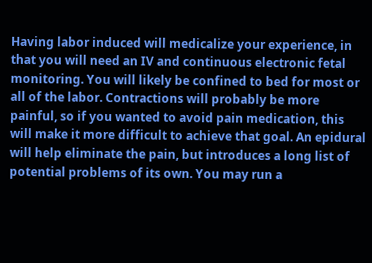Having labor induced will medicalize your experience, in that you will need an IV and continuous electronic fetal monitoring. You will likely be confined to bed for most or all of the labor. Contractions will probably be more painful, so if you wanted to avoid pain medication, this will make it more difficult to achieve that goal. An epidural will help eliminate the pain, but introduces a long list of potential problems of its own. You may run a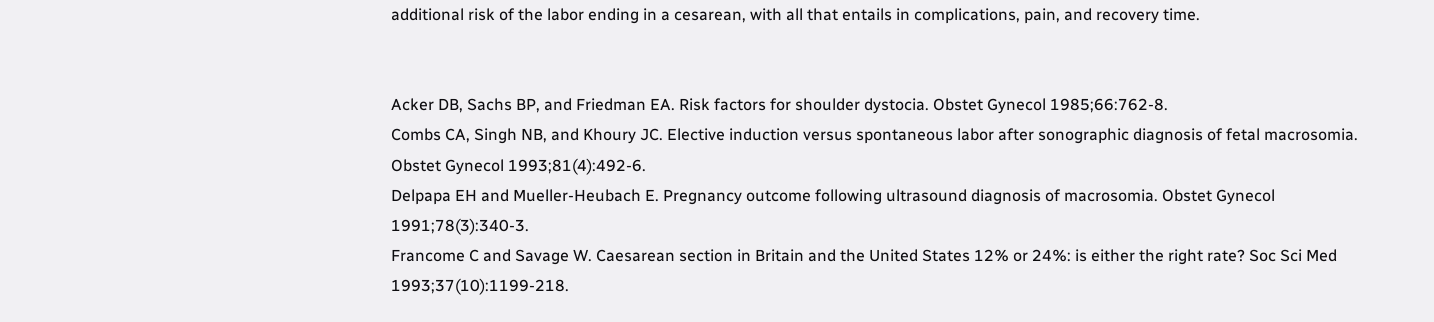additional risk of the labor ending in a cesarean, with all that entails in complications, pain, and recovery time.


Acker DB, Sachs BP, and Friedman EA. Risk factors for shoulder dystocia. Obstet Gynecol 1985;66:762-8.
Combs CA, Singh NB, and Khoury JC. Elective induction versus spontaneous labor after sonographic diagnosis of fetal macrosomia. Obstet Gynecol 1993;81(4):492-6.
Delpapa EH and Mueller-Heubach E. Pregnancy outcome following ultrasound diagnosis of macrosomia. Obstet Gynecol 1991;78(3):340-3.
Francome C and Savage W. Caesarean section in Britain and the United States 12% or 24%: is either the right rate? Soc Sci Med 1993;37(10):1199-218.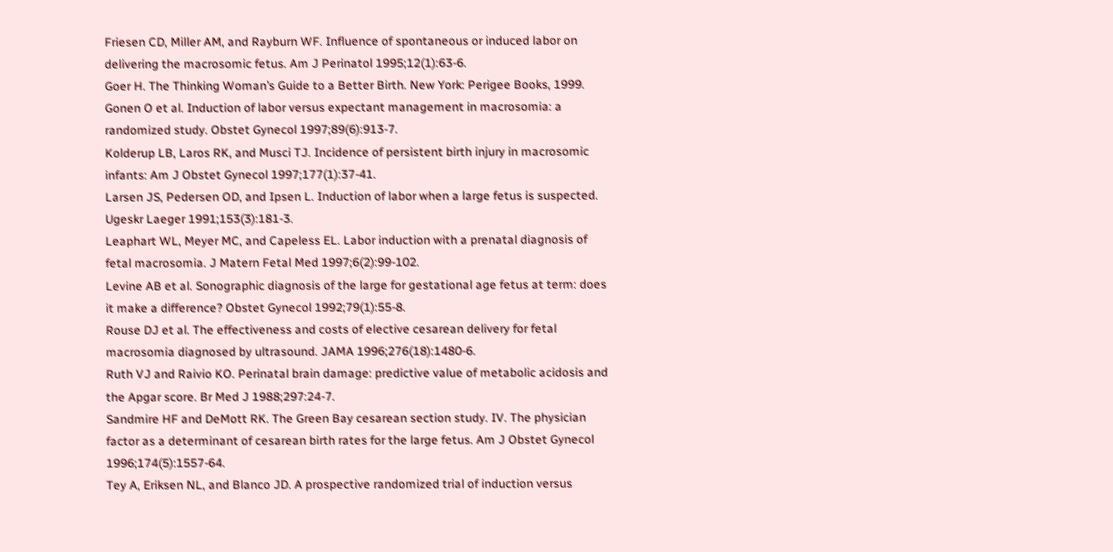Friesen CD, Miller AM, and Rayburn WF. Influence of spontaneous or induced labor on delivering the macrosomic fetus. Am J Perinatol 1995;12(1):63-6.
Goer H. The Thinking Woman’s Guide to a Better Birth. New York: Perigee Books, 1999.
Gonen O et al. Induction of labor versus expectant management in macrosomia: a randomized study. Obstet Gynecol 1997;89(6):913-7.
Kolderup LB, Laros RK, and Musci TJ. Incidence of persistent birth injury in macrosomic infants: Am J Obstet Gynecol 1997;177(1):37-41.
Larsen JS, Pedersen OD, and Ipsen L. Induction of labor when a large fetus is suspected. Ugeskr Laeger 1991;153(3):181-3.
Leaphart WL, Meyer MC, and Capeless EL. Labor induction with a prenatal diagnosis of fetal macrosomia. J Matern Fetal Med 1997;6(2):99-102.
Levine AB et al. Sonographic diagnosis of the large for gestational age fetus at term: does it make a difference? Obstet Gynecol 1992;79(1):55-8.
Rouse DJ et al. The effectiveness and costs of elective cesarean delivery for fetal macrosomia diagnosed by ultrasound. JAMA 1996;276(18):1480-6.
Ruth VJ and Raivio KO. Perinatal brain damage: predictive value of metabolic acidosis and the Apgar score. Br Med J 1988;297:24-7.
Sandmire HF and DeMott RK. The Green Bay cesarean section study. IV. The physician factor as a determinant of cesarean birth rates for the large fetus. Am J Obstet Gynecol 1996;174(5):1557-64.
Tey A, Eriksen NL, and Blanco JD. A prospective randomized trial of induction versus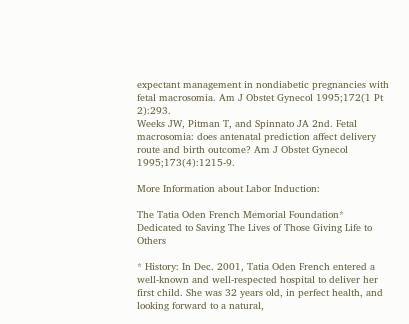expectant management in nondiabetic pregnancies with fetal macrosomia. Am J Obstet Gynecol 1995;172(1 Pt 2):293.
Weeks JW, Pitman T, and Spinnato JA 2nd. Fetal macrosomia: does antenatal prediction affect delivery route and birth outcome? Am J Obstet Gynecol 1995;173(4):1215-9.

More Information about Labor Induction:

The Tatia Oden French Memorial Foundation*
Dedicated to Saving The Lives of Those Giving Life to Others

* History: In Dec. 2001, Tatia Oden French entered a well-known and well-respected hospital to deliver her first child. She was 32 years old, in perfect health, and looking forward to a natural,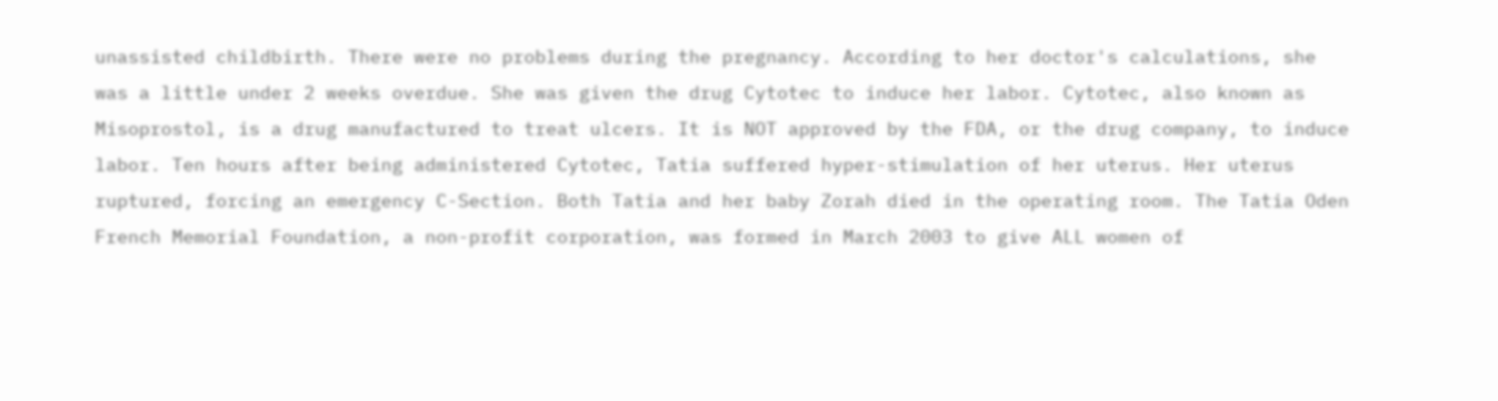unassisted childbirth. There were no problems during the pregnancy. According to her doctor's calculations, she was a little under 2 weeks overdue. She was given the drug Cytotec to induce her labor. Cytotec, also known as Misoprostol, is a drug manufactured to treat ulcers. It is NOT approved by the FDA, or the drug company, to induce labor. Ten hours after being administered Cytotec, Tatia suffered hyper-stimulation of her uterus. Her uterus ruptured, forcing an emergency C-Section. Both Tatia and her baby Zorah died in the operating room. The Tatia Oden French Memorial Foundation, a non-profit corporation, was formed in March 2003 to give ALL women of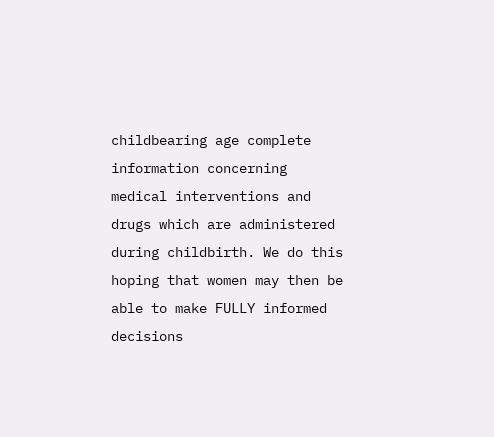childbearing age complete information concerning medical interventions and drugs which are administered during childbirth. We do this hoping that women may then be able to make FULLY informed decisions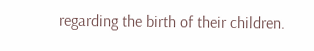regarding the birth of their children.